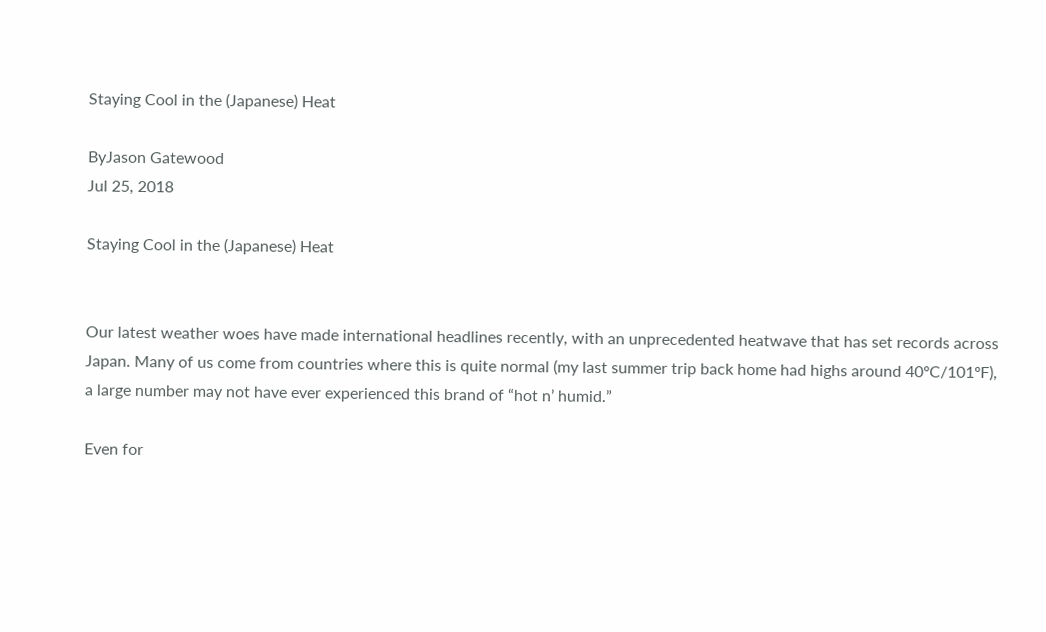Staying Cool in the (Japanese) Heat

ByJason Gatewood
Jul 25, 2018

Staying Cool in the (Japanese) Heat


Our latest weather woes have made international headlines recently, with an unprecedented heatwave that has set records across Japan. Many of us come from countries where this is quite normal (my last summer trip back home had highs around 40ºC/101ºF), a large number may not have ever experienced this brand of “hot n’ humid.”

Even for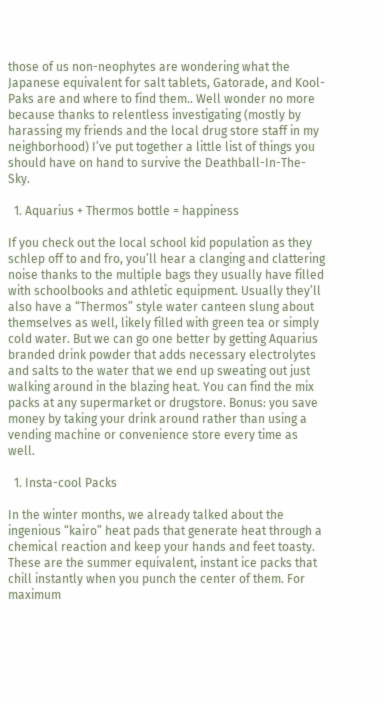those of us non-neophytes are wondering what the Japanese equivalent for salt tablets, Gatorade, and Kool-Paks are and where to find them.. Well wonder no more because thanks to relentless investigating (mostly by harassing my friends and the local drug store staff in my neighborhood) I’ve put together a little list of things you should have on hand to survive the Deathball-In-The-Sky.

  1. Aquarius + Thermos bottle = happiness

If you check out the local school kid population as they schlep off to and fro, you’ll hear a clanging and clattering noise thanks to the multiple bags they usually have filled with schoolbooks and athletic equipment. Usually they’ll also have a “Thermos” style water canteen slung about themselves as well, likely filled with green tea or simply cold water. But we can go one better by getting Aquarius branded drink powder that adds necessary electrolytes and salts to the water that we end up sweating out just walking around in the blazing heat. You can find the mix packs at any supermarket or drugstore. Bonus: you save money by taking your drink around rather than using a vending machine or convenience store every time as well.

  1. Insta-cool Packs

In the winter months, we already talked about the ingenious “kairo” heat pads that generate heat through a chemical reaction and keep your hands and feet toasty. These are the summer equivalent, instant ice packs that chill instantly when you punch the center of them. For maximum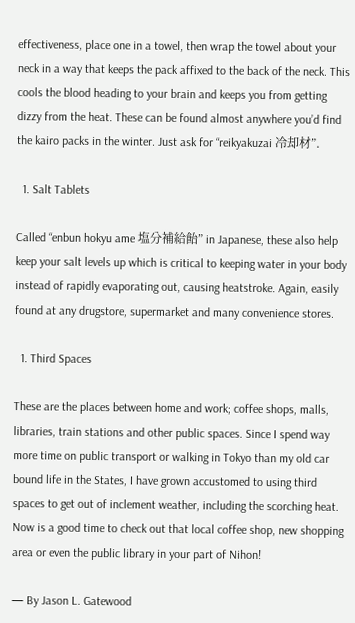effectiveness, place one in a towel, then wrap the towel about your neck in a way that keeps the pack affixed to the back of the neck. This cools the blood heading to your brain and keeps you from getting dizzy from the heat. These can be found almost anywhere you’d find the kairo packs in the winter. Just ask for “reikyakuzai 冷却材”.

  1. Salt Tablets

Called “enbun hokyu ame 塩分補給飴” in Japanese, these also help keep your salt levels up which is critical to keeping water in your body instead of rapidly evaporating out, causing heatstroke. Again, easily found at any drugstore, supermarket and many convenience stores.

  1. Third Spaces

These are the places between home and work; coffee shops, malls, libraries, train stations and other public spaces. Since I spend way more time on public transport or walking in Tokyo than my old car bound life in the States, I have grown accustomed to using third spaces to get out of inclement weather, including the scorching heat. Now is a good time to check out that local coffee shop, new shopping area or even the public library in your part of Nihon!

— By Jason L. Gatewood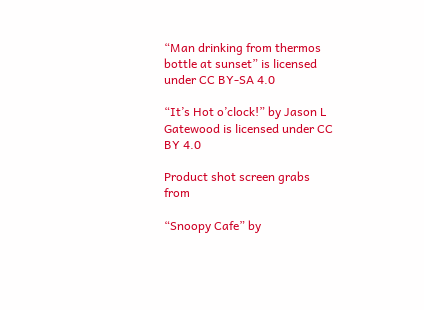“Man drinking from thermos bottle at sunset” is licensed under CC BY-SA 4.0

“It’s Hot o’clock!” by Jason L Gatewood is licensed under CC BY 4.0

Product shot screen grabs from

“Snoopy Cafe” by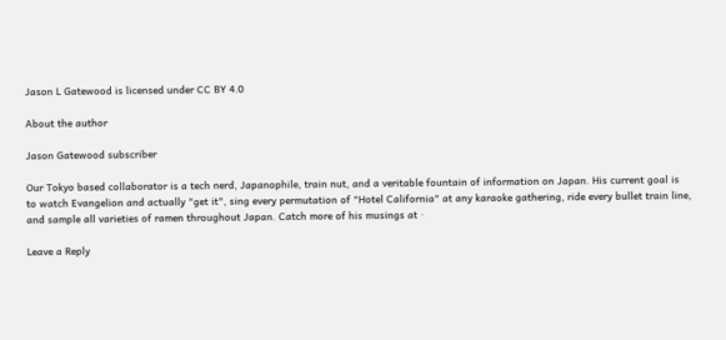Jason L Gatewood is licensed under CC BY 4.0

About the author

Jason Gatewood subscriber

Our Tokyo based collaborator is a tech nerd, Japanophile, train nut, and a veritable fountain of information on Japan. His current goal is to watch Evangelion and actually "get it", sing every permutation of "Hotel California" at any karaoke gathering, ride every bullet train line, and sample all varieties of ramen throughout Japan. Catch more of his musings at ·

Leave a Reply